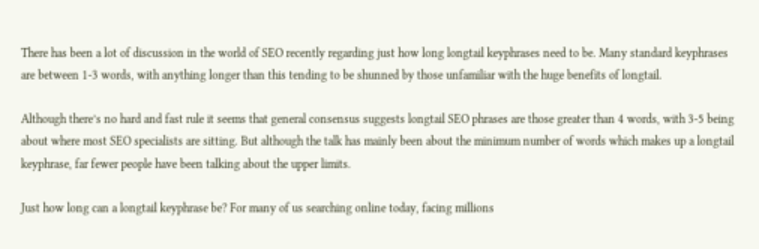There has been a lot of discussion in the world of SEO recently regarding just how long longtail keyphrases need to be. Many standard keyphrases are between 1-3 words, with anything longer than this tending to be shunned by those unfamiliar with the huge benefits of longtail.

Although there’s no hard and fast rule it seems that general consensus suggests longtail SEO phrases are those greater than 4 words, with 3-5 being about where most SEO specialists are sitting. But although the talk has mainly been about the minimum number of words which makes up a longtail keyphrase, far fewer people have been talking about the upper limits.

Just how long can a longtail keyphrase be? For many of us searching online today, facing millions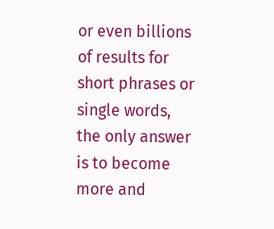or even billions of results for short phrases or single words, the only answer is to become more and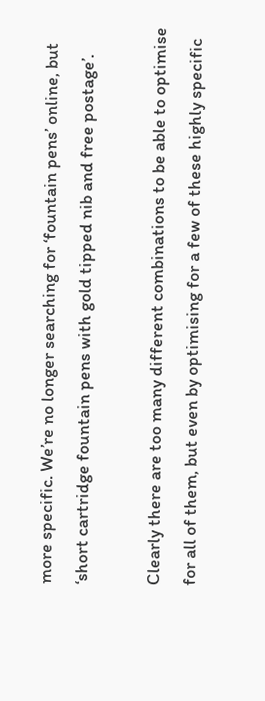more specific. We’re no longer searching for ‘fountain pens’ online, but ‘short cartridge fountain pens with gold tipped nib and free postage’.

Clearly there are too many different combinations to be able to optimise for all of them, but even by optimising for a few of these highly specific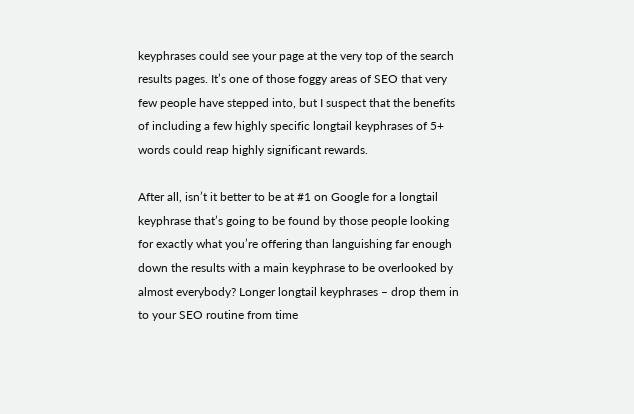keyphrases could see your page at the very top of the search results pages. It’s one of those foggy areas of SEO that very few people have stepped into, but I suspect that the benefits of including a few highly specific longtail keyphrases of 5+ words could reap highly significant rewards.

After all, isn’t it better to be at #1 on Google for a longtail keyphrase that’s going to be found by those people looking for exactly what you’re offering than languishing far enough down the results with a main keyphrase to be overlooked by almost everybody? Longer longtail keyphrases – drop them in to your SEO routine from time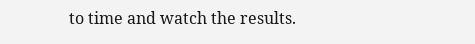to time and watch the results.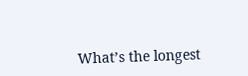What’s the longest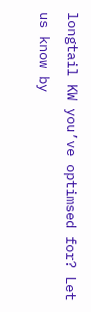longtail KW you’ve optimsed for? Let us know by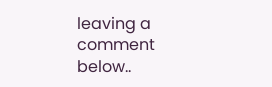leaving a comment below..